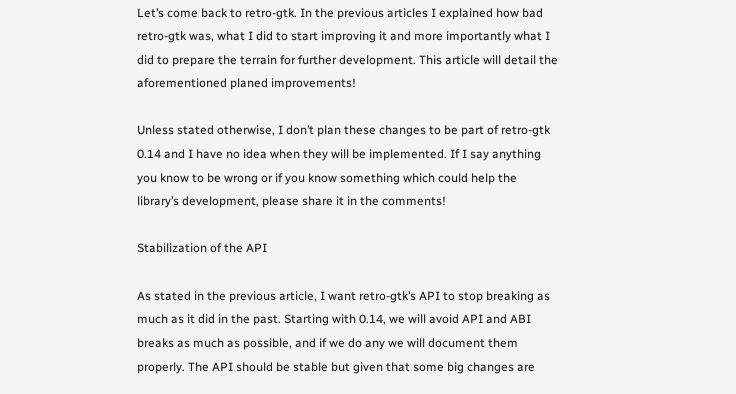Let’s come back to retro-gtk. In the previous articles I explained how bad retro-gtk was, what I did to start improving it and more importantly what I did to prepare the terrain for further development. This article will detail the aforementioned planed improvements!

Unless stated otherwise, I don’t plan these changes to be part of retro-gtk 0.14 and I have no idea when they will be implemented. If I say anything you know to be wrong or if you know something which could help the library’s development, please share it in the comments!

Stabilization of the API

As stated in the previous article, I want retro-gtk’s API to stop breaking as much as it did in the past. Starting with 0.14, we will avoid API and ABI breaks as much as possible, and if we do any we will document them properly. The API should be stable but given that some big changes are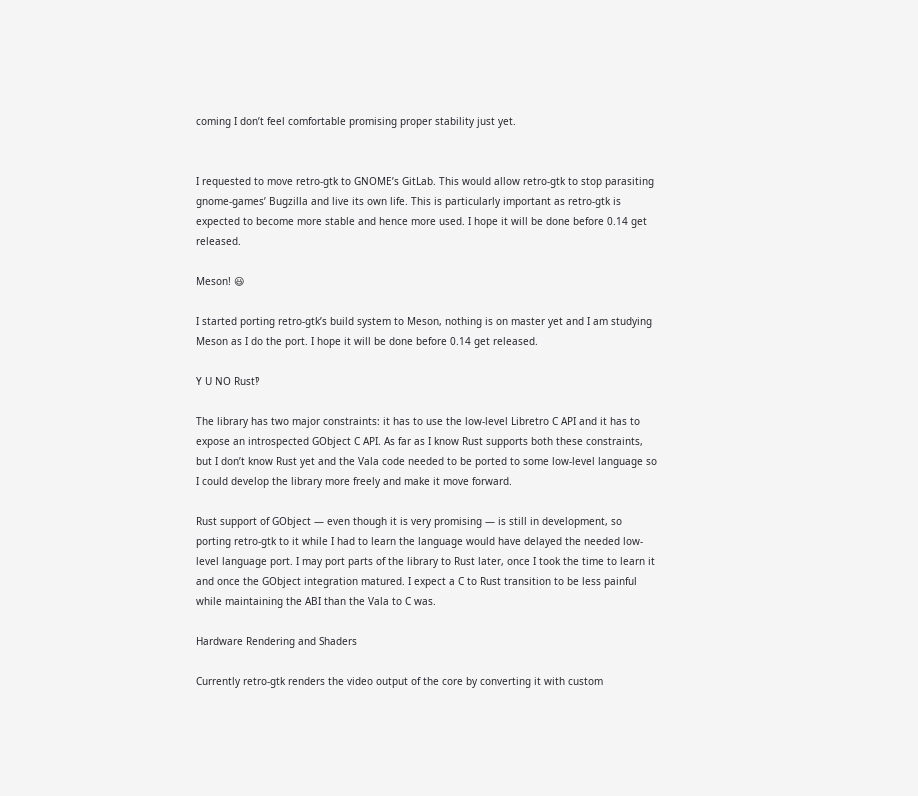coming I don’t feel comfortable promising proper stability just yet.


I requested to move retro-gtk to GNOME’s GitLab. This would allow retro-gtk to stop parasiting gnome-games’ Bugzilla and live its own life. This is particularly important as retro-gtk is expected to become more stable and hence more used. I hope it will be done before 0.14 get released.

Meson! 😃

I started porting retro-gtk’s build system to Meson, nothing is on master yet and I am studying Meson as I do the port. I hope it will be done before 0.14 get released.

Y U NO Rust‽

The library has two major constraints: it has to use the low-level Libretro C API and it has to expose an introspected GObject C API. As far as I know Rust supports both these constraints, but I don’t know Rust yet and the Vala code needed to be ported to some low-level language so I could develop the library more freely and make it move forward.

Rust support of GObject — even though it is very promising — is still in development, so porting retro-gtk to it while I had to learn the language would have delayed the needed low-level language port. I may port parts of the library to Rust later, once I took the time to learn it and once the GObject integration matured. I expect a C to Rust transition to be less painful while maintaining the ABI than the Vala to C was.

Hardware Rendering and Shaders

Currently retro-gtk renders the video output of the core by converting it with custom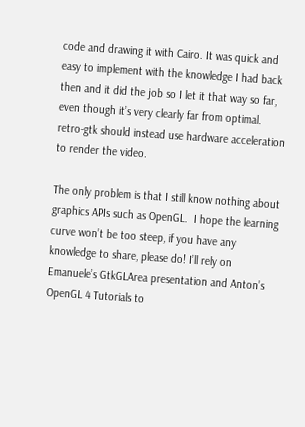code and drawing it with Cairo. It was quick and easy to implement with the knowledge I had back then and it did the job so I let it that way so far, even though it’s very clearly far from optimal. retro-gtk should instead use hardware acceleration to render the video.

The only problem is that I still know nothing about graphics APIs such as OpenGL.  I hope the learning curve won’t be too steep, if you have any knowledge to share, please do! I’ll rely on Emanuele’s GtkGLArea presentation and Anton’s OpenGL 4 Tutorials to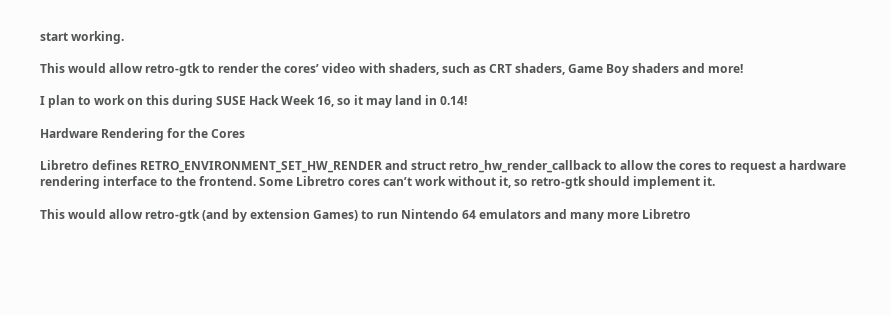start working.

This would allow retro-gtk to render the cores’ video with shaders, such as CRT shaders, Game Boy shaders and more!

I plan to work on this during SUSE Hack Week 16, so it may land in 0.14!

Hardware Rendering for the Cores

Libretro defines RETRO_ENVIRONMENT_SET_HW_RENDER and struct retro_hw_render_callback to allow the cores to request a hardware rendering interface to the frontend. Some Libretro cores can’t work without it, so retro-gtk should implement it.

This would allow retro-gtk (and by extension Games) to run Nintendo 64 emulators and many more Libretro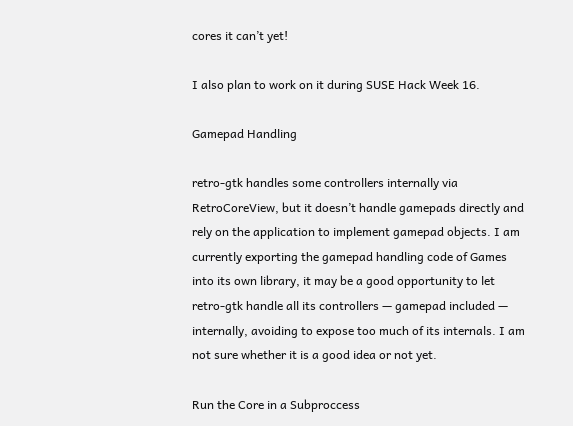cores it can’t yet!

I also plan to work on it during SUSE Hack Week 16.

Gamepad Handling

retro-gtk handles some controllers internally via RetroCoreView, but it doesn’t handle gamepads directly and rely on the application to implement gamepad objects. I am currently exporting the gamepad handling code of Games into its own library, it may be a good opportunity to let retro-gtk handle all its controllers — gamepad included — internally, avoiding to expose too much of its internals. I am not sure whether it is a good idea or not yet.

Run the Core in a Subproccess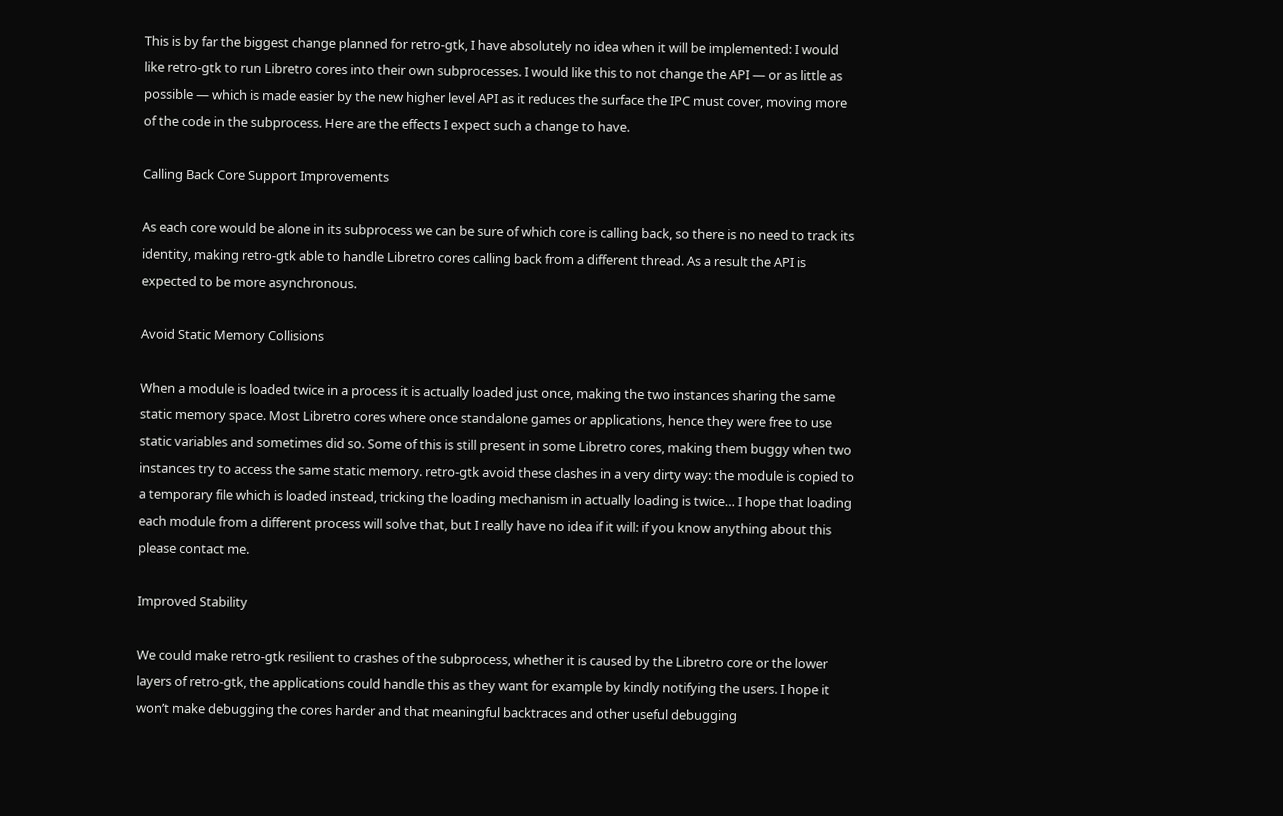This is by far the biggest change planned for retro-gtk, I have absolutely no idea when it will be implemented: I would like retro-gtk to run Libretro cores into their own subprocesses. I would like this to not change the API — or as little as possible — which is made easier by the new higher level API as it reduces the surface the IPC must cover, moving more of the code in the subprocess. Here are the effects I expect such a change to have.

Calling Back Core Support Improvements

As each core would be alone in its subprocess we can be sure of which core is calling back, so there is no need to track its identity, making retro-gtk able to handle Libretro cores calling back from a different thread. As a result the API is expected to be more asynchronous.

Avoid Static Memory Collisions

When a module is loaded twice in a process it is actually loaded just once, making the two instances sharing the same static memory space. Most Libretro cores where once standalone games or applications, hence they were free to use static variables and sometimes did so. Some of this is still present in some Libretro cores, making them buggy when two instances try to access the same static memory. retro-gtk avoid these clashes in a very dirty way: the module is copied to a temporary file which is loaded instead, tricking the loading mechanism in actually loading is twice… I hope that loading each module from a different process will solve that, but I really have no idea if it will: if you know anything about this please contact me.

Improved Stability

We could make retro-gtk resilient to crashes of the subprocess, whether it is caused by the Libretro core or the lower layers of retro-gtk, the applications could handle this as they want for example by kindly notifying the users. I hope it won’t make debugging the cores harder and that meaningful backtraces and other useful debugging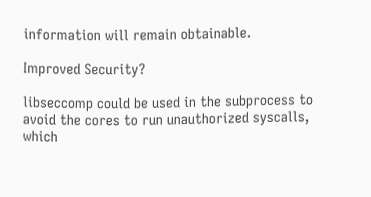information will remain obtainable.

Improved Security?

libseccomp could be used in the subprocess to avoid the cores to run unauthorized syscalls, which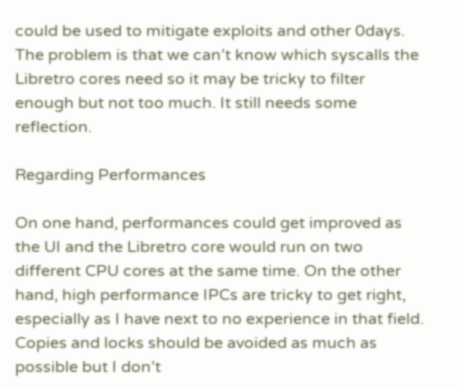could be used to mitigate exploits and other 0days. The problem is that we can’t know which syscalls the Libretro cores need so it may be tricky to filter enough but not too much. It still needs some reflection.

Regarding Performances

On one hand, performances could get improved as the UI and the Libretro core would run on two different CPU cores at the same time. On the other hand, high performance IPCs are tricky to get right, especially as I have next to no experience in that field. Copies and locks should be avoided as much as possible but I don’t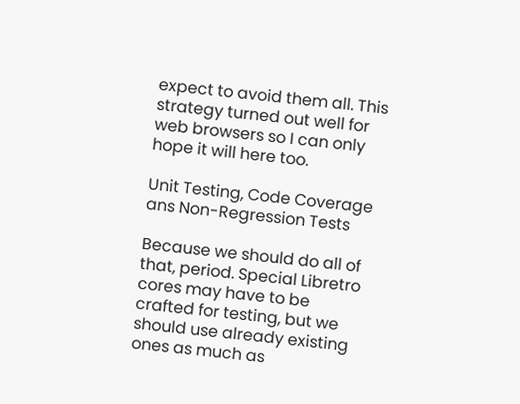expect to avoid them all. This strategy turned out well for web browsers so I can only hope it will here too.

Unit Testing, Code Coverage ans Non-Regression Tests

Because we should do all of that, period. Special Libretro cores may have to be crafted for testing, but we should use already existing ones as much as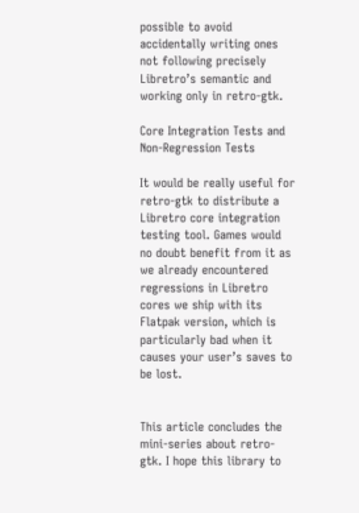possible to avoid accidentally writing ones not following precisely Libretro’s semantic and working only in retro-gtk.

Core Integration Tests and Non-Regression Tests

It would be really useful for retro-gtk to distribute a Libretro core integration testing tool. Games would no doubt benefit from it as we already encountered regressions in Libretro cores we ship with its Flatpak version, which is particularly bad when it causes your user’s saves to be lost.


This article concludes the mini-series about retro-gtk. I hope this library to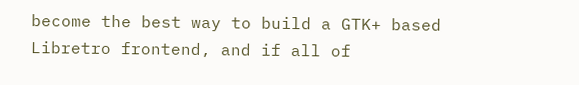become the best way to build a GTK+ based Libretro frontend, and if all of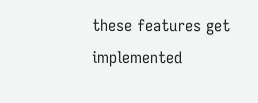these features get implemented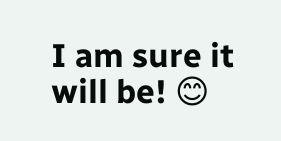I am sure it will be! 😊